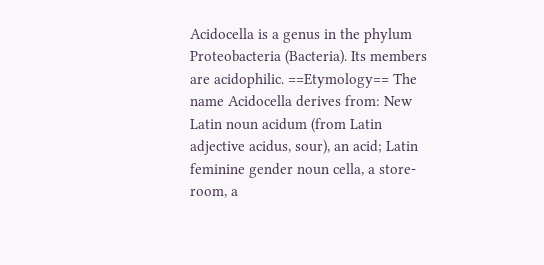Acidocella is a genus in the phylum Proteobacteria (Bacteria). Its members are acidophilic. ==Etymology== The name Acidocella derives from: New Latin noun acidum (from Latin adjective acidus, sour), an acid; Latin feminine gender noun cella, a store-room, a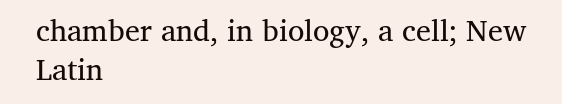chamber and, in biology, a cell; New Latin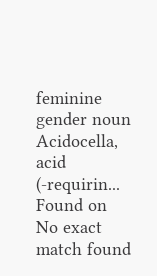feminine gender noun Acidocella, acid (-requirin...
Found on
No exact match found